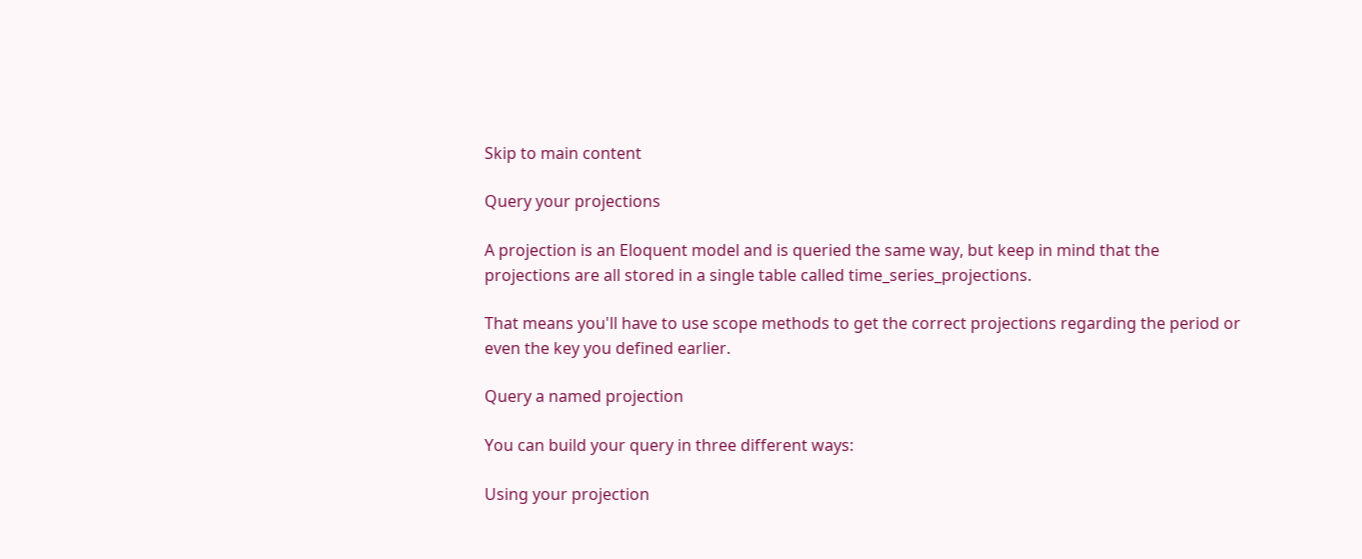Skip to main content

Query your projections

A projection is an Eloquent model and is queried the same way, but keep in mind that the projections are all stored in a single table called time_series_projections.

That means you'll have to use scope methods to get the correct projections regarding the period or even the key you defined earlier.

Query a named projection

You can build your query in three different ways:

Using your projection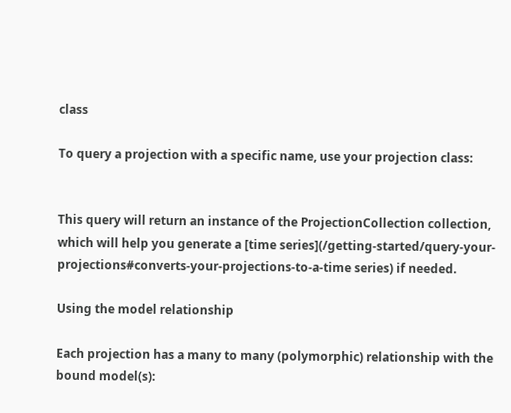class

To query a projection with a specific name, use your projection class:


This query will return an instance of the ProjectionCollection collection, which will help you generate a [time series](/getting-started/query-your-projections#converts-your-projections-to-a-time series) if needed.

Using the model relationship

Each projection has a many to many (polymorphic) relationship with the bound model(s):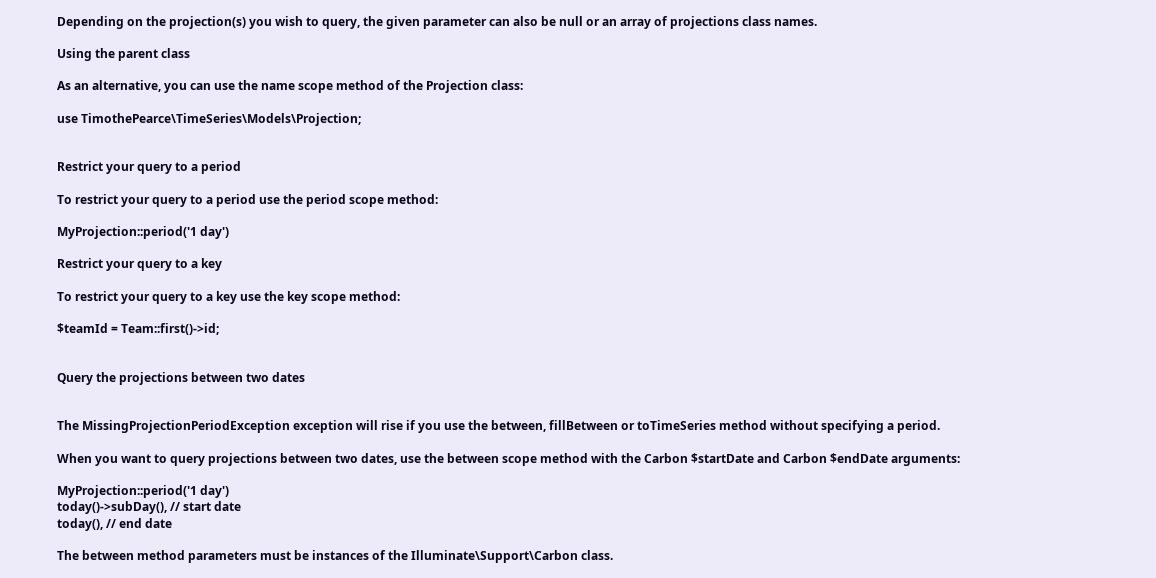Depending on the projection(s) you wish to query, the given parameter can also be null or an array of projections class names.

Using the parent class

As an alternative, you can use the name scope method of the Projection class:

use TimothePearce\TimeSeries\Models\Projection;


Restrict your query to a period

To restrict your query to a period use the period scope method:

MyProjection::period('1 day')

Restrict your query to a key

To restrict your query to a key use the key scope method:

$teamId = Team::first()->id;


Query the projections between two dates


The MissingProjectionPeriodException exception will rise if you use the between, fillBetween or toTimeSeries method without specifying a period.

When you want to query projections between two dates, use the between scope method with the Carbon $startDate and Carbon $endDate arguments:

MyProjection::period('1 day')
today()->subDay(), // start date
today(), // end date

The between method parameters must be instances of the Illuminate\Support\Carbon class.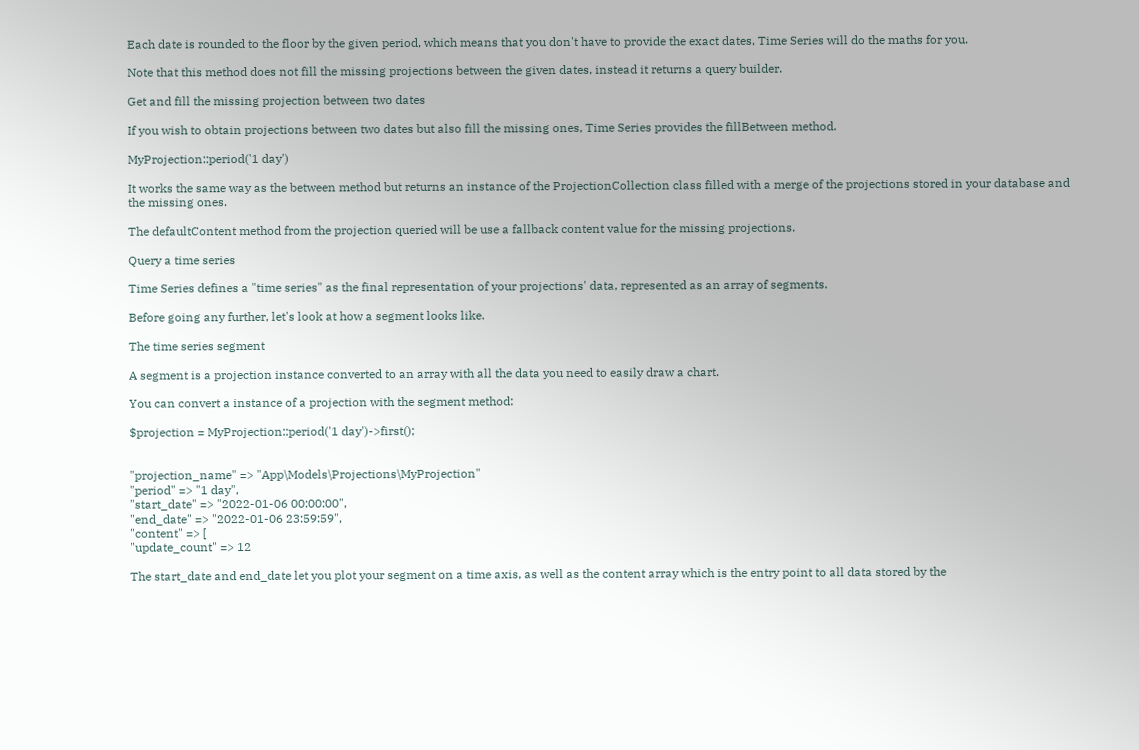Each date is rounded to the floor by the given period, which means that you don't have to provide the exact dates, Time Series will do the maths for you.

Note that this method does not fill the missing projections between the given dates, instead it returns a query builder.

Get and fill the missing projection between two dates

If you wish to obtain projections between two dates but also fill the missing ones, Time Series provides the fillBetween method.

MyProjection::period('1 day')

It works the same way as the between method but returns an instance of the ProjectionCollection class filled with a merge of the projections stored in your database and the missing ones.

The defaultContent method from the projection queried will be use a fallback content value for the missing projections.

Query a time series

Time Series defines a "time series" as the final representation of your projections' data, represented as an array of segments.

Before going any further, let's look at how a segment looks like.

The time series segment

A segment is a projection instance converted to an array with all the data you need to easily draw a chart.

You can convert a instance of a projection with the segment method:

$projection = MyProjection::period('1 day')->first();


"projection_name" => "App\Models\Projections\MyProjection"
"period" => "1 day",
"start_date" => "2022-01-06 00:00:00",
"end_date" => "2022-01-06 23:59:59",
"content" => [
"update_count" => 12

The start_date and end_date let you plot your segment on a time axis, as well as the content array which is the entry point to all data stored by the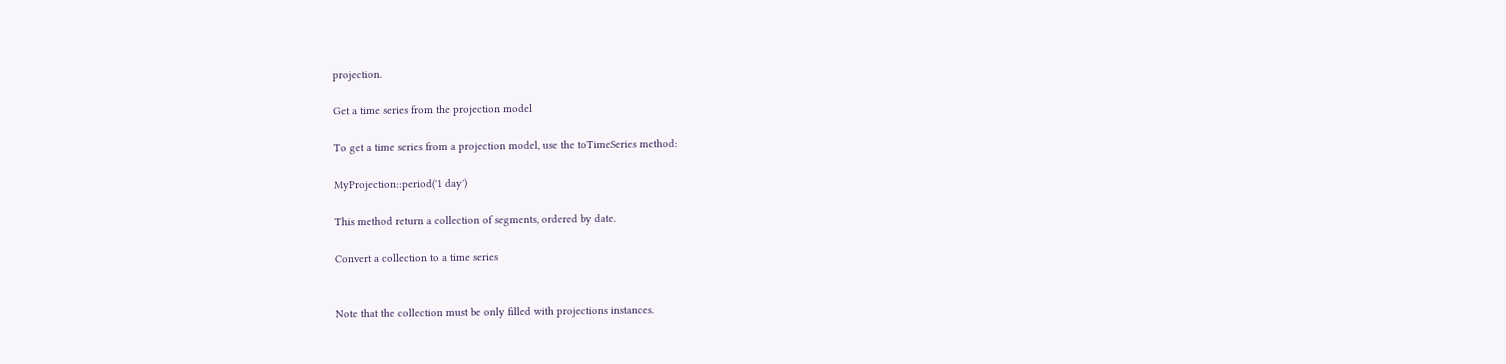projection.

Get a time series from the projection model

To get a time series from a projection model, use the toTimeSeries method:

MyProjection::period('1 day')

This method return a collection of segments, ordered by date.

Convert a collection to a time series


Note that the collection must be only filled with projections instances.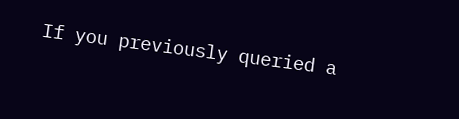If you previously queried a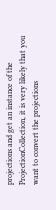projections and get an instance of the ProjectionCollection, it is very likely that you want to convert the projections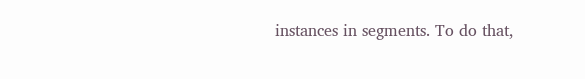instances in segments. To do that,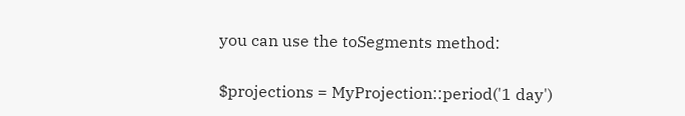you can use the toSegments method:

$projections = MyProjection::period('1 day')